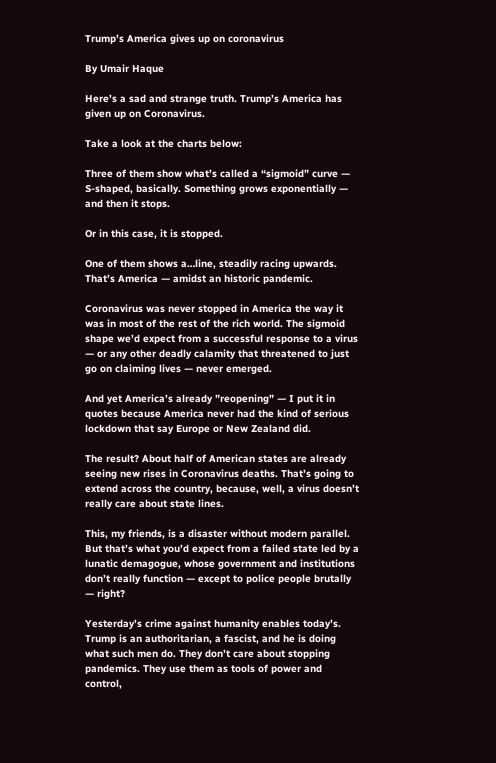Trump’s America gives up on coronavirus

By Umair Haque

Here’s a sad and strange truth. Trump’s America has given up on Coronavirus.

Take a look at the charts below:

Three of them show what’s called a “sigmoid” curve — S-shaped, basically. Something grows exponentially — and then it stops.

Or in this case, it is stopped.

One of them shows a…line, steadily racing upwards. That’s America — amidst an historic pandemic.

Coronavirus was never stopped in America the way it was in most of the rest of the rich world. The sigmoid shape we’d expect from a successful response to a virus — or any other deadly calamity that threatened to just go on claiming lives — never emerged.

And yet America’s already ”reopening” — I put it in quotes because America never had the kind of serious lockdown that say Europe or New Zealand did.

The result? About half of American states are already seeing new rises in Coronavirus deaths. That’s going to extend across the country, because, well, a virus doesn’t really care about state lines.

This, my friends, is a disaster without modern parallel. But that’s what you’d expect from a failed state led by a lunatic demagogue, whose government and institutions don’t really function — except to police people brutally — right?

Yesterday’s crime against humanity enables today’s. Trump is an authoritarian, a fascist, and he is doing what such men do. They don’t care about stopping pandemics. They use them as tools of power and control,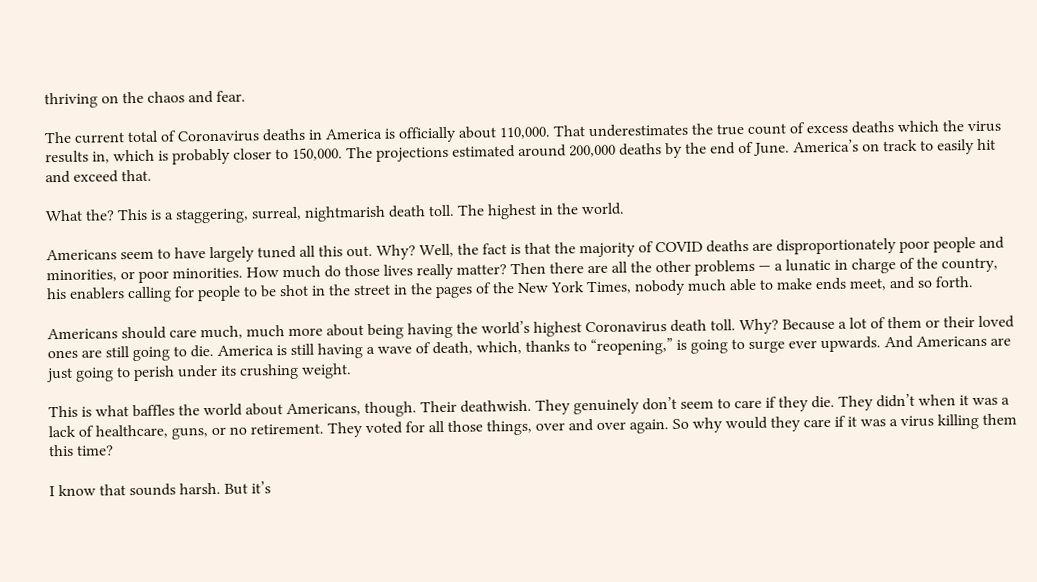thriving on the chaos and fear.

The current total of Coronavirus deaths in America is officially about 110,000. That underestimates the true count of excess deaths which the virus results in, which is probably closer to 150,000. The projections estimated around 200,000 deaths by the end of June. America’s on track to easily hit and exceed that.

What the? This is a staggering, surreal, nightmarish death toll. The highest in the world.

Americans seem to have largely tuned all this out. Why? Well, the fact is that the majority of COVID deaths are disproportionately poor people and minorities, or poor minorities. How much do those lives really matter? Then there are all the other problems — a lunatic in charge of the country, his enablers calling for people to be shot in the street in the pages of the New York Times, nobody much able to make ends meet, and so forth.

Americans should care much, much more about being having the world’s highest Coronavirus death toll. Why? Because a lot of them or their loved ones are still going to die. America is still having a wave of death, which, thanks to “reopening,” is going to surge ever upwards. And Americans are just going to perish under its crushing weight.

This is what baffles the world about Americans, though. Their deathwish. They genuinely don’t seem to care if they die. They didn’t when it was a lack of healthcare, guns, or no retirement. They voted for all those things, over and over again. So why would they care if it was a virus killing them this time?

I know that sounds harsh. But it’s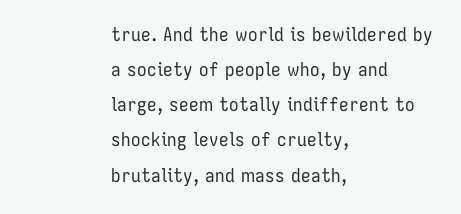true. And the world is bewildered by a society of people who, by and large, seem totally indifferent to shocking levels of cruelty, brutality, and mass death,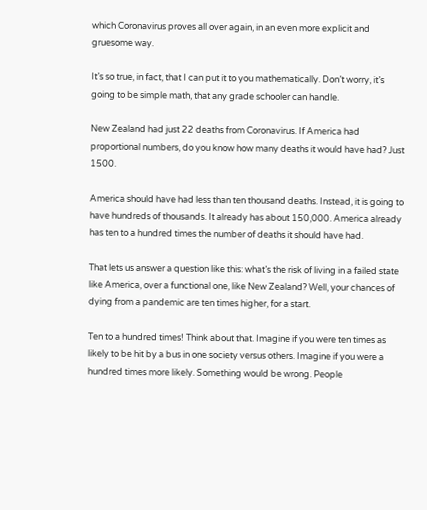which Coronavirus proves all over again, in an even more explicit and gruesome way.

It’s so true, in fact, that I can put it to you mathematically. Don’t worry, it’s going to be simple math, that any grade schooler can handle.

New Zealand had just 22 deaths from Coronavirus. If America had proportional numbers, do you know how many deaths it would have had? Just 1500.

America should have had less than ten thousand deaths. Instead, it is going to have hundreds of thousands. It already has about 150,000. America already has ten to a hundred times the number of deaths it should have had.

That lets us answer a question like this: what’s the risk of living in a failed state like America, over a functional one, like New Zealand? Well, your chances of dying from a pandemic are ten times higher, for a start.

Ten to a hundred times! Think about that. Imagine if you were ten times as likely to be hit by a bus in one society versus others. Imagine if you were a hundred times more likely. Something would be wrong. People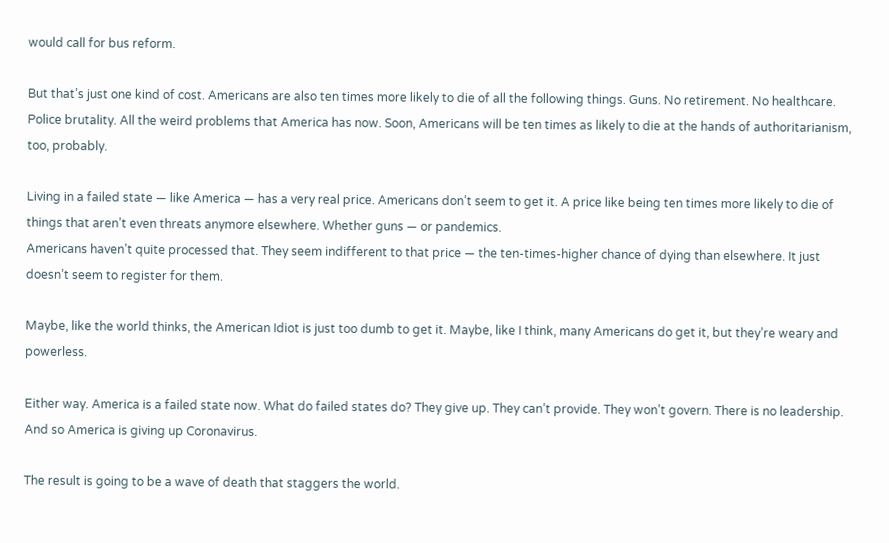would call for bus reform.

But that’s just one kind of cost. Americans are also ten times more likely to die of all the following things. Guns. No retirement. No healthcare. Police brutality. All the weird problems that America has now. Soon, Americans will be ten times as likely to die at the hands of authoritarianism, too, probably.

Living in a failed state — like America — has a very real price. Americans don’t seem to get it. A price like being ten times more likely to die of things that aren’t even threats anymore elsewhere. Whether guns — or pandemics.
Americans haven’t quite processed that. They seem indifferent to that price — the ten-times-higher chance of dying than elsewhere. It just doesn’t seem to register for them.

Maybe, like the world thinks, the American Idiot is just too dumb to get it. Maybe, like I think, many Americans do get it, but they’re weary and powerless.

Either way. America is a failed state now. What do failed states do? They give up. They can’t provide. They won’t govern. There is no leadership. And so America is giving up Coronavirus.

The result is going to be a wave of death that staggers the world.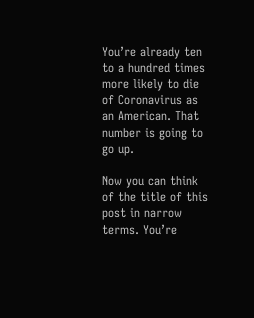You’re already ten to a hundred times more likely to die of Coronavirus as an American. That number is going to go up.

Now you can think of the title of this post in narrow terms. You’re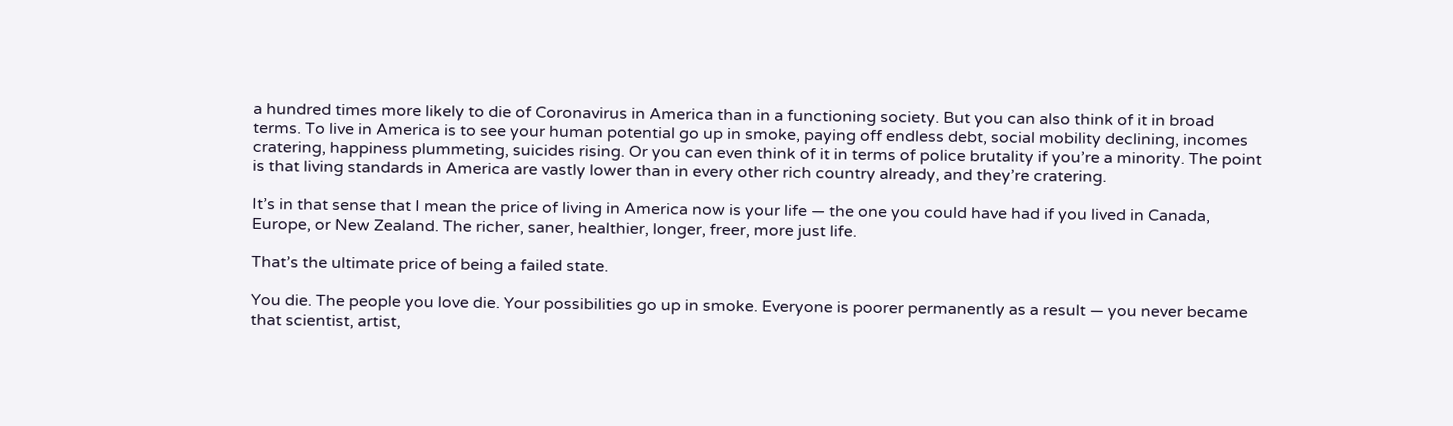a hundred times more likely to die of Coronavirus in America than in a functioning society. But you can also think of it in broad terms. To live in America is to see your human potential go up in smoke, paying off endless debt, social mobility declining, incomes cratering, happiness plummeting, suicides rising. Or you can even think of it in terms of police brutality if you’re a minority. The point is that living standards in America are vastly lower than in every other rich country already, and they’re cratering.

It’s in that sense that I mean the price of living in America now is your life — the one you could have had if you lived in Canada, Europe, or New Zealand. The richer, saner, healthier, longer, freer, more just life.

That’s the ultimate price of being a failed state.

You die. The people you love die. Your possibilities go up in smoke. Everyone is poorer permanently as a result — you never became that scientist, artist,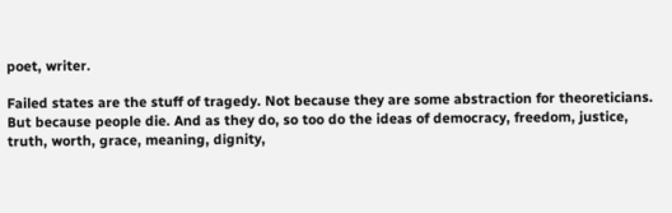poet, writer.

Failed states are the stuff of tragedy. Not because they are some abstraction for theoreticians. But because people die. And as they do, so too do the ideas of democracy, freedom, justice, truth, worth, grace, meaning, dignity,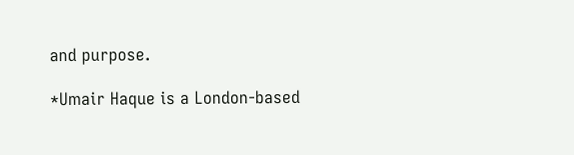and purpose.

*Umair Haque is a London-based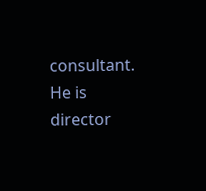consultant. He is director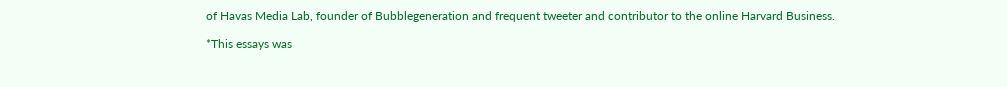of Havas Media Lab, founder of Bubblegeneration and frequent tweeter and contributor to the online Harvard Business.

*This essays was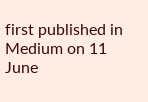first published in Medium on 11 June